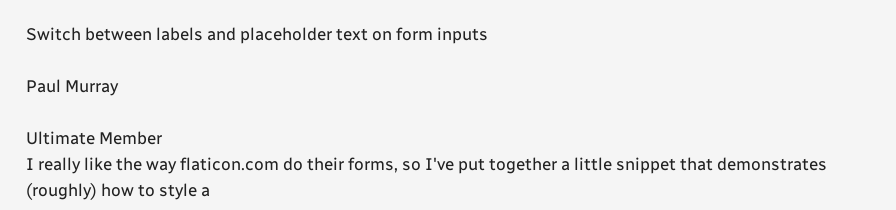Switch between labels and placeholder text on form inputs

Paul Murray

Ultimate Member
I really like the way flaticon.com do their forms, so I've put together a little snippet that demonstrates (roughly) how to style a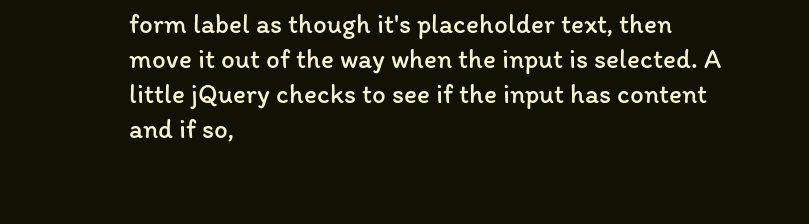form label as though it's placeholder text, then move it out of the way when the input is selected. A little jQuery checks to see if the input has content and if so,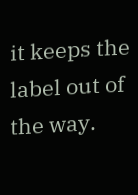it keeps the label out of the way.